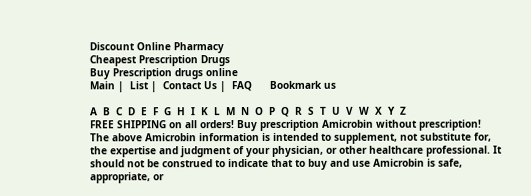Discount Online Pharmacy
Cheapest Prescription Drugs
Buy Prescription drugs online
Main |  List |  Contact Us |  FAQ      Bookmark us

A  B  C  D  E  F  G  H  I  K  L  M  N  O  P  Q  R  S  T  U  V  W  X  Y  Z
FREE SHIPPING on all orders! Buy prescription Amicrobin without prescription!
The above Amicrobin information is intended to supplement, not substitute for, the expertise and judgment of your physician, or other healthcare professional. It should not be construed to indicate that to buy and use Amicrobin is safe, appropriate, or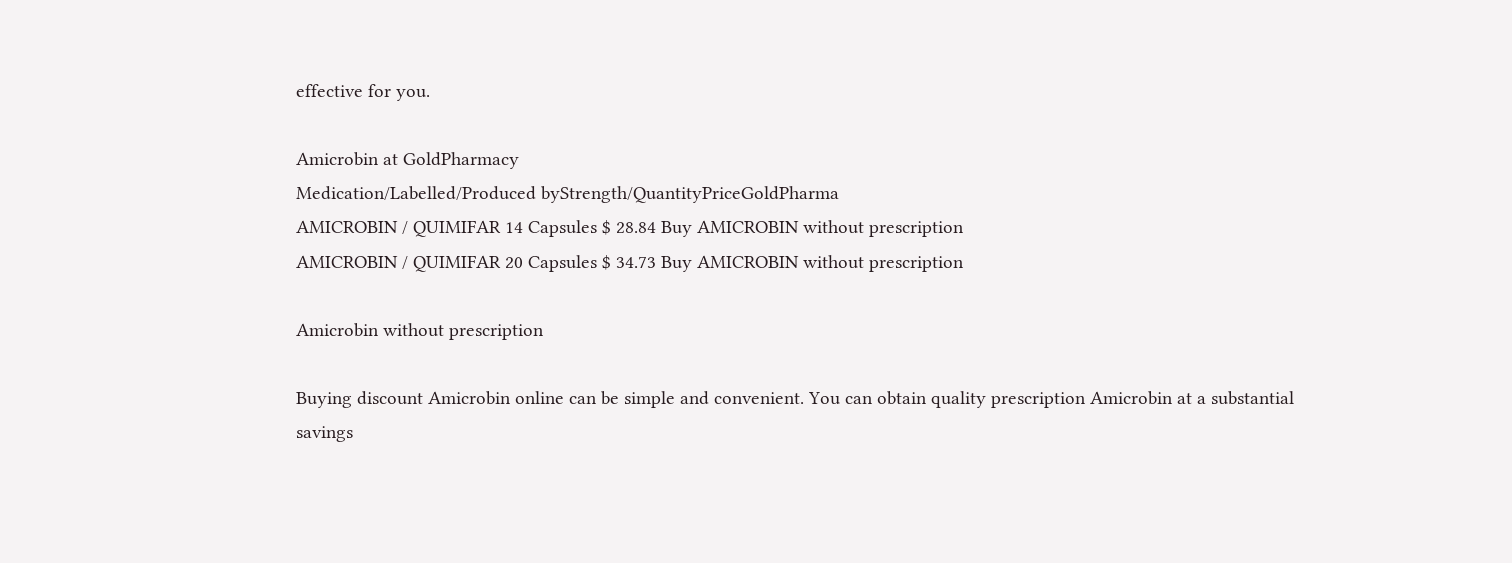effective for you.

Amicrobin at GoldPharmacy
Medication/Labelled/Produced byStrength/QuantityPriceGoldPharma
AMICROBIN / QUIMIFAR 14 Capsules $ 28.84 Buy AMICROBIN without prescription
AMICROBIN / QUIMIFAR 20 Capsules $ 34.73 Buy AMICROBIN without prescription

Amicrobin without prescription

Buying discount Amicrobin online can be simple and convenient. You can obtain quality prescription Amicrobin at a substantial savings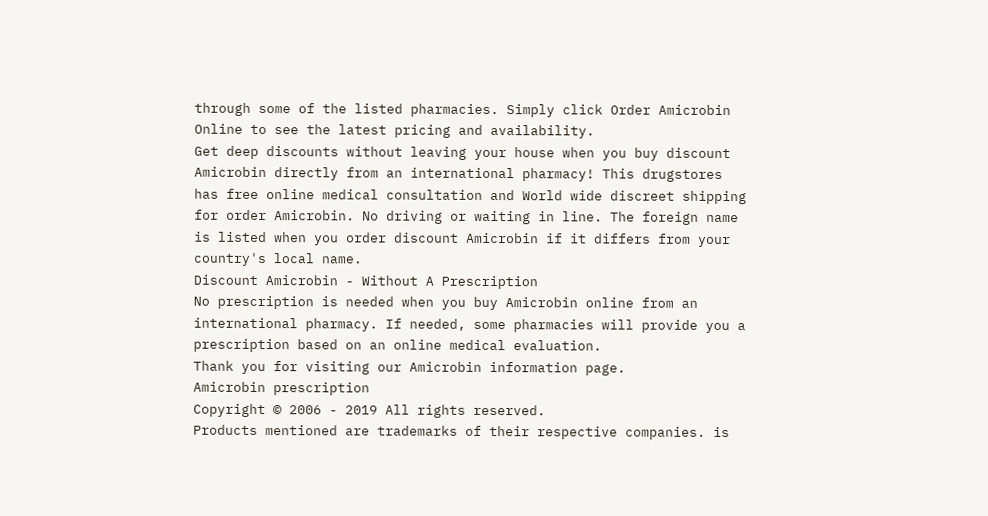through some of the listed pharmacies. Simply click Order Amicrobin Online to see the latest pricing and availability.
Get deep discounts without leaving your house when you buy discount Amicrobin directly from an international pharmacy! This drugstores has free online medical consultation and World wide discreet shipping for order Amicrobin. No driving or waiting in line. The foreign name is listed when you order discount Amicrobin if it differs from your country's local name.
Discount Amicrobin - Without A Prescription
No prescription is needed when you buy Amicrobin online from an international pharmacy. If needed, some pharmacies will provide you a prescription based on an online medical evaluation.
Thank you for visiting our Amicrobin information page.
Amicrobin prescription
Copyright © 2006 - 2019 All rights reserved.
Products mentioned are trademarks of their respective companies. is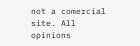not a comercial site. All opinions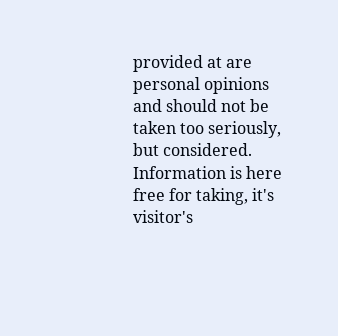provided at are personal opinions and should not be taken too seriously, but considered. Information is here free for taking, it's visitor's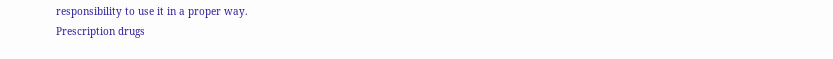responsibility to use it in a proper way.
Prescription drugs